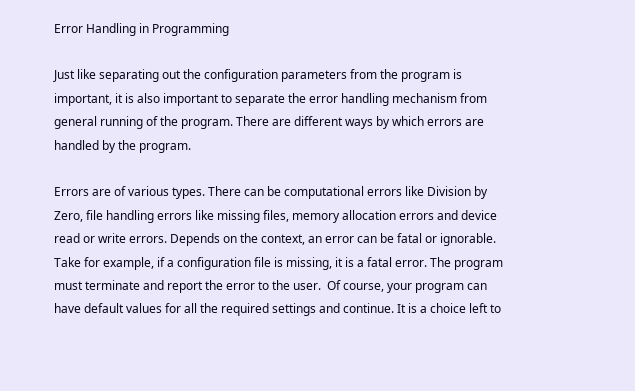Error Handling in Programming

Just like separating out the configuration parameters from the program is important, it is also important to separate the error handling mechanism from general running of the program. There are different ways by which errors are handled by the program.

Errors are of various types. There can be computational errors like Division by Zero, file handling errors like missing files, memory allocation errors and device read or write errors. Depends on the context, an error can be fatal or ignorable. Take for example, if a configuration file is missing, it is a fatal error. The program must terminate and report the error to the user.  Of course, your program can have default values for all the required settings and continue. It is a choice left to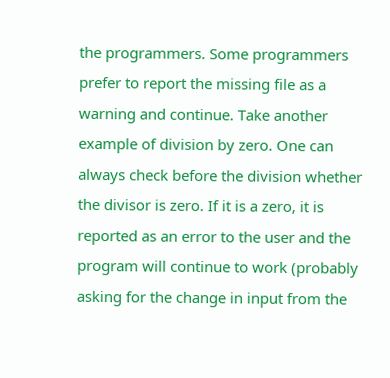the programmers. Some programmers prefer to report the missing file as a warning and continue. Take another example of division by zero. One can always check before the division whether the divisor is zero. If it is a zero, it is reported as an error to the user and the program will continue to work (probably asking for the change in input from the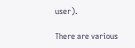user).

There are various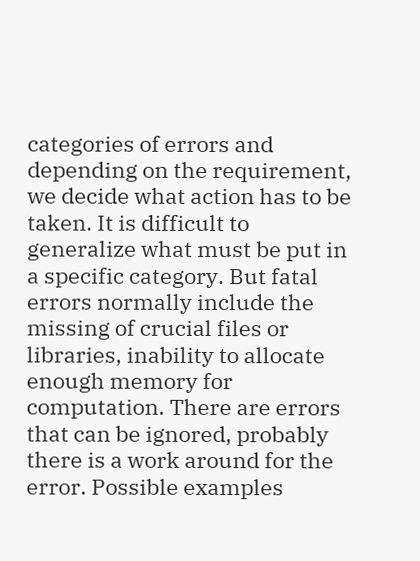categories of errors and depending on the requirement, we decide what action has to be taken. It is difficult to generalize what must be put in a specific category. But fatal errors normally include the missing of crucial files or libraries, inability to allocate enough memory for computation. There are errors that can be ignored, probably there is a work around for the error. Possible examples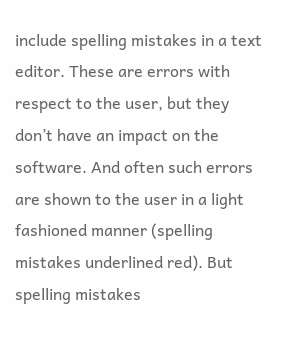include spelling mistakes in a text editor. These are errors with respect to the user, but they don’t have an impact on the software. And often such errors are shown to the user in a light fashioned manner (spelling mistakes underlined red). But spelling mistakes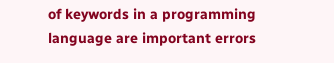of keywords in a programming language are important errors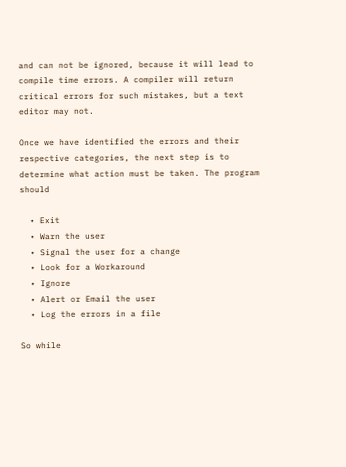and can not be ignored, because it will lead to compile time errors. A compiler will return critical errors for such mistakes, but a text editor may not.

Once we have identified the errors and their respective categories, the next step is to determine what action must be taken. The program should

  • Exit
  • Warn the user
  • Signal the user for a change
  • Look for a Workaround
  • Ignore
  • Alert or Email the user
  • Log the errors in a file

So while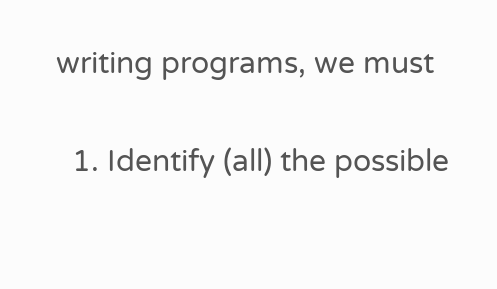writing programs, we must

  1. Identify (all) the possible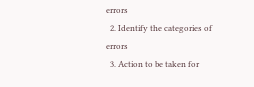errors
  2. Identify the categories of errors
  3. Action to be taken for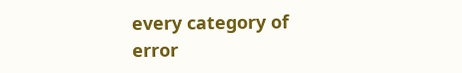every category of error